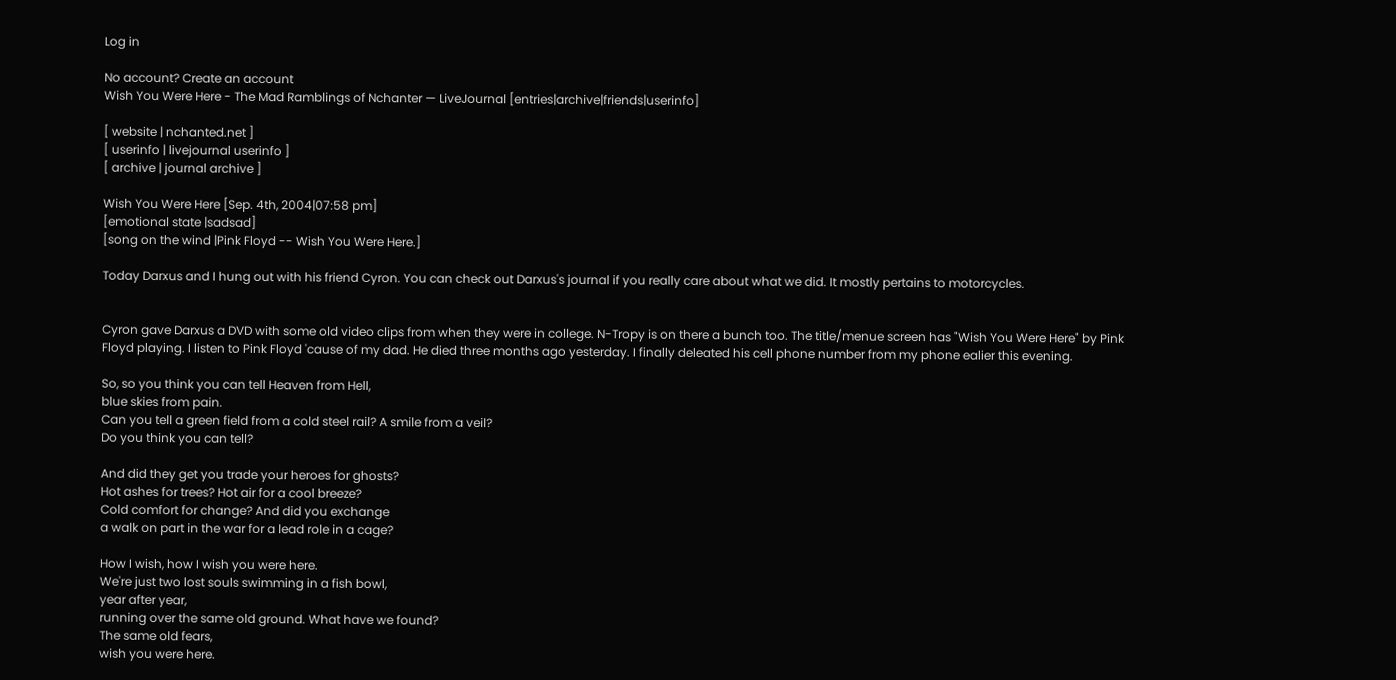Log in

No account? Create an account
Wish You Were Here - The Mad Ramblings of Nchanter — LiveJournal [entries|archive|friends|userinfo]

[ website | nchanted.net ]
[ userinfo | livejournal userinfo ]
[ archive | journal archive ]

Wish You Were Here [Sep. 4th, 2004|07:58 pm]
[emotional state |sadsad]
[song on the wind |Pink Floyd -- Wish You Were Here.]

Today Darxus and I hung out with his friend Cyron. You can check out Darxus's journal if you really care about what we did. It mostly pertains to motorcycles.


Cyron gave Darxus a DVD with some old video clips from when they were in college. N-Tropy is on there a bunch too. The title/menue screen has "Wish You Were Here" by Pink Floyd playing. I listen to Pink Floyd 'cause of my dad. He died three months ago yesterday. I finally deleated his cell phone number from my phone ealier this evening.

So, so you think you can tell Heaven from Hell,
blue skies from pain.
Can you tell a green field from a cold steel rail? A smile from a veil?
Do you think you can tell?

And did they get you trade your heroes for ghosts?
Hot ashes for trees? Hot air for a cool breeze?
Cold comfort for change? And did you exchange
a walk on part in the war for a lead role in a cage?

How I wish, how I wish you were here.
We're just two lost souls swimming in a fish bowl,
year after year,
running over the same old ground. What have we found?
The same old fears,
wish you were here.